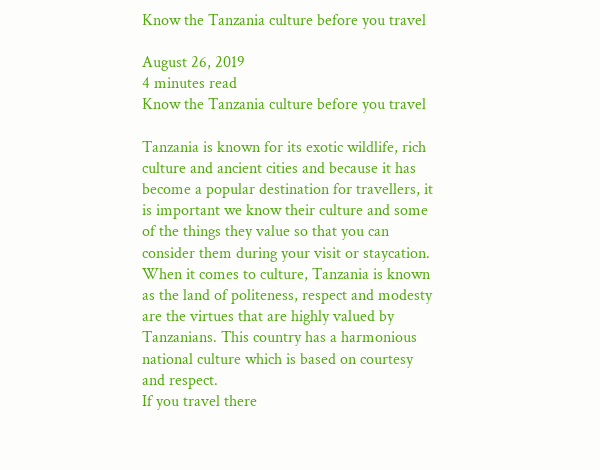Know the Tanzania culture before you travel

August 26, 2019
4 minutes read
Know the Tanzania culture before you travel

Tanzania is known for its exotic wildlife, rich culture and ancient cities and because it has become a popular destination for travellers, it is important we know their culture and some of the things they value so that you can consider them during your visit or staycation.
When it comes to culture, Tanzania is known as the land of politeness, respect and modesty are the virtues that are highly valued by Tanzanians. This country has a harmonious national culture which is based on courtesy and respect.
If you travel there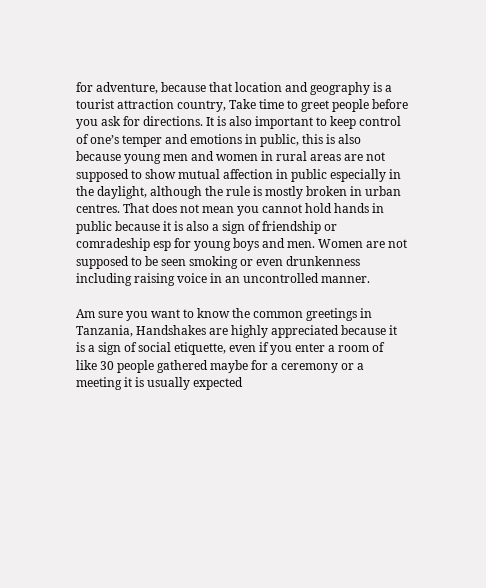for adventure, because that location and geography is a tourist attraction country, Take time to greet people before you ask for directions. It is also important to keep control of one’s temper and emotions in public, this is also because young men and women in rural areas are not supposed to show mutual affection in public especially in the daylight, although the rule is mostly broken in urban centres. That does not mean you cannot hold hands in public because it is also a sign of friendship or comradeship esp for young boys and men. Women are not supposed to be seen smoking or even drunkenness including raising voice in an uncontrolled manner.

Am sure you want to know the common greetings in Tanzania, Handshakes are highly appreciated because it is a sign of social etiquette, even if you enter a room of  like 30 people gathered maybe for a ceremony or a meeting it is usually expected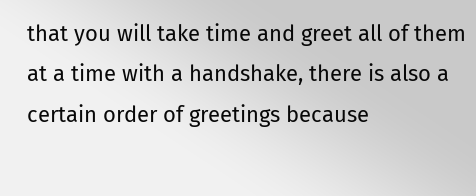that you will take time and greet all of them at a time with a handshake, there is also a certain order of greetings because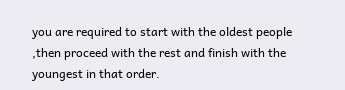you are required to start with the oldest people ,then proceed with the rest and finish with the youngest in that order.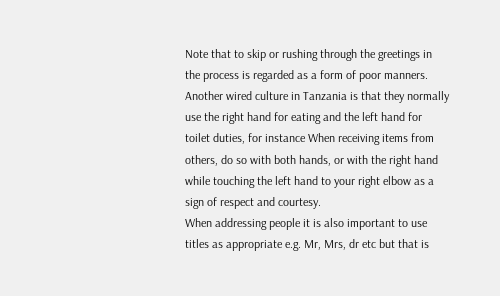Note that to skip or rushing through the greetings in the process is regarded as a form of poor manners.
Another wired culture in Tanzania is that they normally use the right hand for eating and the left hand for toilet duties, for instance When receiving items from others, do so with both hands, or with the right hand while touching the left hand to your right elbow as a sign of respect and courtesy.
When addressing people it is also important to use titles as appropriate e.g. Mr, Mrs, dr etc but that is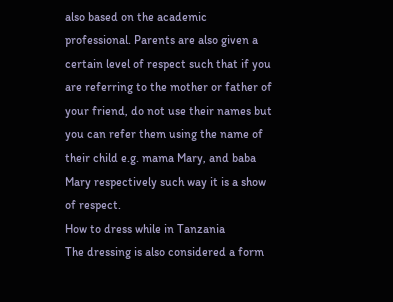also based on the academic professional. Parents are also given a certain level of respect such that if you are referring to the mother or father of your friend, do not use their names but you can refer them using the name of their child e.g. mama Mary, and baba Mary respectively such way it is a show of respect.
How to dress while in Tanzania
The dressing is also considered a form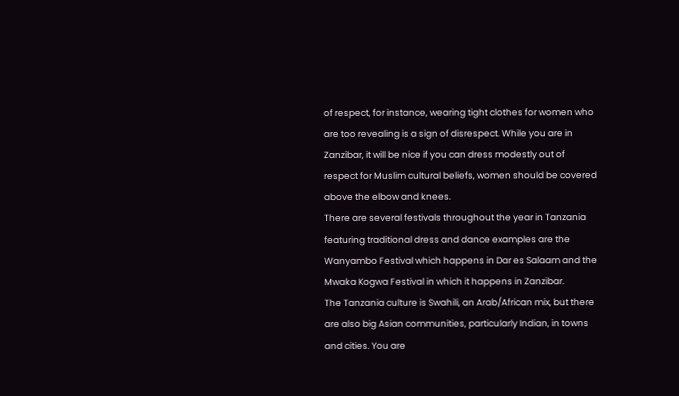of respect, for instance, wearing tight clothes for women who are too revealing is a sign of disrespect. While you are in Zanzibar, it will be nice if you can dress modestly out of respect for Muslim cultural beliefs, women should be covered above the elbow and knees.
There are several festivals throughout the year in Tanzania featuring traditional dress and dance examples are the Wanyambo Festival which happens in Dar es Salaam and the Mwaka Kogwa Festival in which it happens in Zanzibar.
The Tanzania culture is Swahili, an Arab/African mix, but there are also big Asian communities, particularly Indian, in towns and cities. You are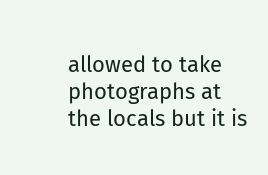allowed to take photographs at the locals but it is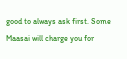good to always ask first. Some Maasai will charge you for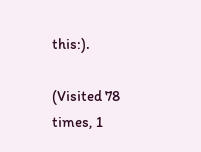this:).

(Visited 78 times, 1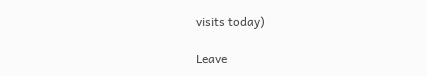visits today)

Leave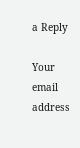a Reply

Your email address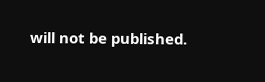will not be published.